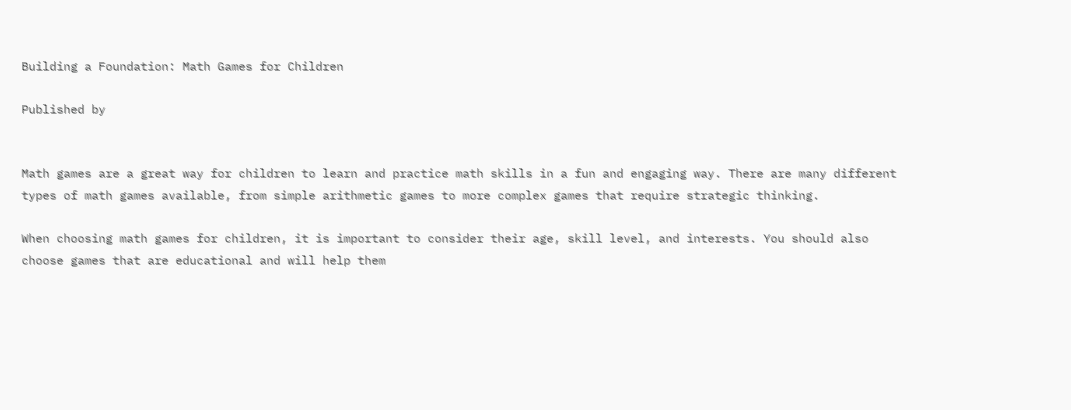Building a Foundation: Math Games for Children

Published by


Math games are a great way for children to learn and practice math skills in a fun and engaging way. There are many different types of math games available, from simple arithmetic games to more complex games that require strategic thinking.

When choosing math games for children, it is important to consider their age, skill level, and interests. You should also choose games that are educational and will help them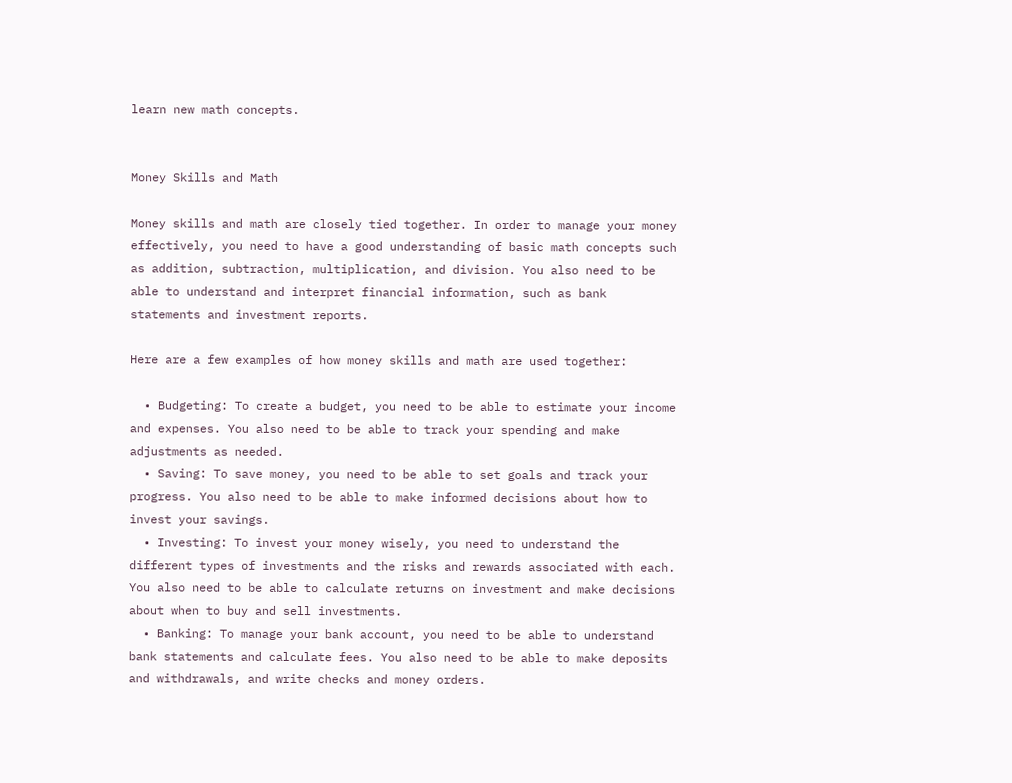learn new math concepts.


Money Skills and Math

Money skills and math are closely tied together. In order to manage your money effectively, you need to have a good understanding of basic math concepts such as addition, subtraction, multiplication, and division. You also need to be able to understand and interpret financial information, such as bank statements and investment reports.

Here are a few examples of how money skills and math are used together:

  • Budgeting: To create a budget, you need to be able to estimate your income and expenses. You also need to be able to track your spending and make adjustments as needed.
  • Saving: To save money, you need to be able to set goals and track your progress. You also need to be able to make informed decisions about how to invest your savings.
  • Investing: To invest your money wisely, you need to understand the different types of investments and the risks and rewards associated with each. You also need to be able to calculate returns on investment and make decisions about when to buy and sell investments.
  • Banking: To manage your bank account, you need to be able to understand bank statements and calculate fees. You also need to be able to make deposits and withdrawals, and write checks and money orders.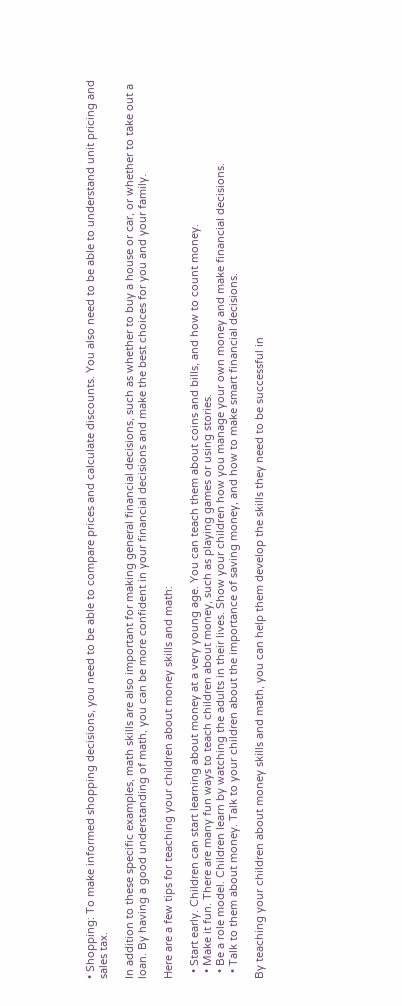• Shopping: To make informed shopping decisions, you need to be able to compare prices and calculate discounts. You also need to be able to understand unit pricing and sales tax.

In addition to these specific examples, math skills are also important for making general financial decisions, such as whether to buy a house or car, or whether to take out a loan. By having a good understanding of math, you can be more confident in your financial decisions and make the best choices for you and your family.

Here are a few tips for teaching your children about money skills and math:

  • Start early. Children can start learning about money at a very young age. You can teach them about coins and bills, and how to count money.
  • Make it fun. There are many fun ways to teach children about money, such as playing games or using stories.
  • Be a role model. Children learn by watching the adults in their lives. Show your children how you manage your own money and make financial decisions.
  • Talk to them about money. Talk to your children about the importance of saving money, and how to make smart financial decisions.

By teaching your children about money skills and math, you can help them develop the skills they need to be successful in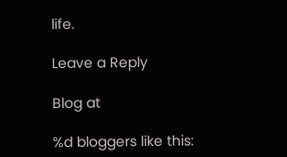life.

Leave a Reply

Blog at

%d bloggers like this: